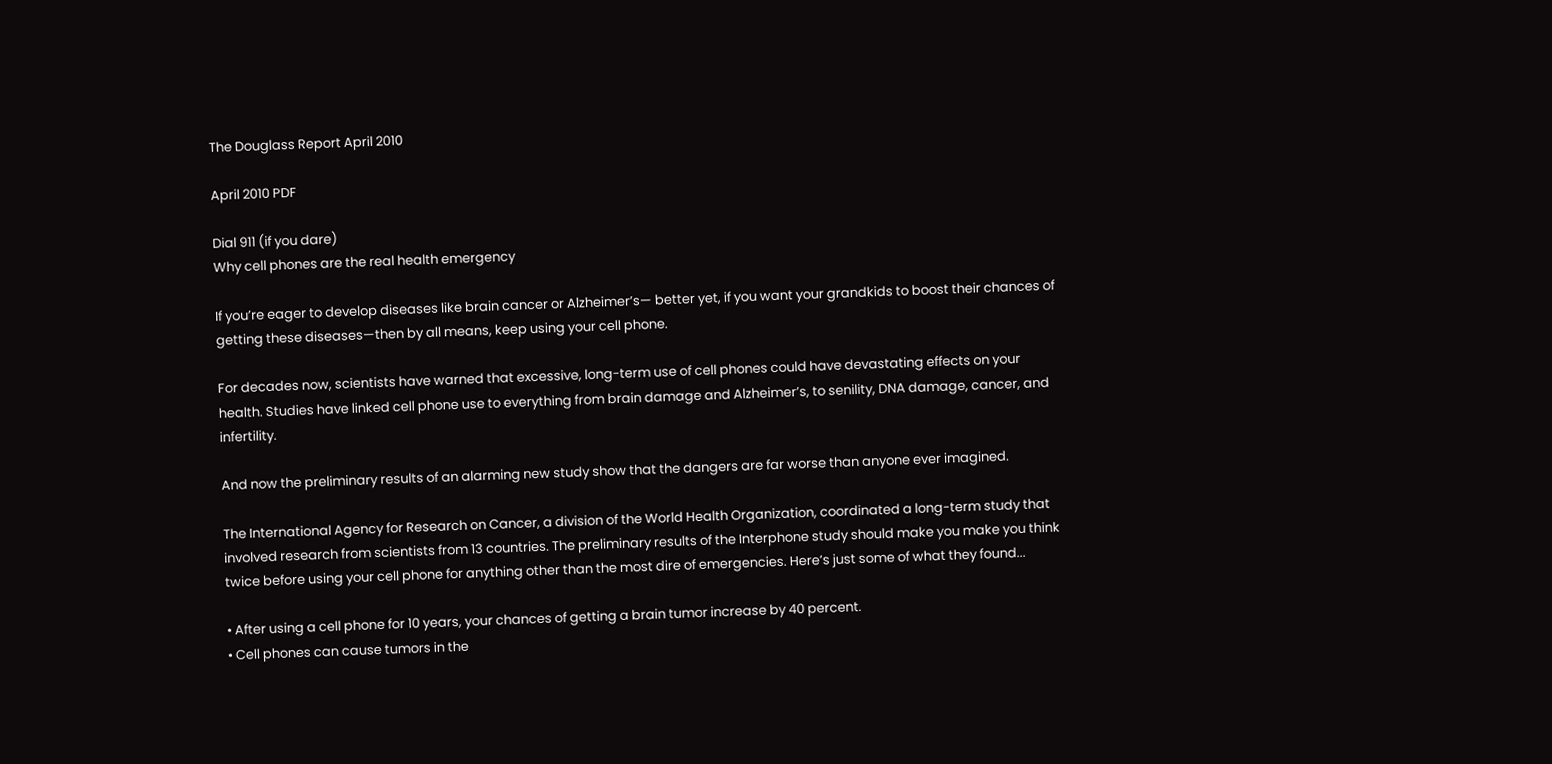The Douglass Report April 2010

April 2010 PDF

Dial 911 (if you dare)
Why cell phones are the real health emergency

If you’re eager to develop diseases like brain cancer or Alzheimer’s— better yet, if you want your grandkids to boost their chances of getting these diseases—then by all means, keep using your cell phone.

For decades now, scientists have warned that excessive, long-term use of cell phones could have devastating effects on your health. Studies have linked cell phone use to everything from brain damage and Alzheimer’s, to senility, DNA damage, cancer, and infertility.

And now the preliminary results of an alarming new study show that the dangers are far worse than anyone ever imagined.

The International Agency for Research on Cancer, a division of the World Health Organization, coordinated a long-term study that involved research from scientists from 13 countries. The preliminary results of the Interphone study should make you make you think twice before using your cell phone for anything other than the most dire of emergencies. Here’s just some of what they found...

• After using a cell phone for 10 years, your chances of getting a brain tumor increase by 40 percent.
• Cell phones can cause tumors in the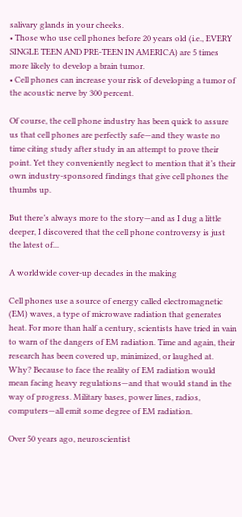salivary glands in your cheeks.
• Those who use cell phones before 20 years old (i.e., EVERY SINGLE TEEN AND PRE-TEEN IN AMERICA) are 5 times more likely to develop a brain tumor.
• Cell phones can increase your risk of developing a tumor of the acoustic nerve by 300 percent.

Of course, the cell phone industry has been quick to assure us that cell phones are perfectly safe—and they waste no time citing study after study in an attempt to prove their point. Yet they conveniently neglect to mention that it’s their own industry-sponsored findings that give cell phones the thumbs up.

But there’s always more to the story—and as I dug a little deeper, I discovered that the cell phone controversy is just the latest of...

A worldwide cover-up decades in the making

Cell phones use a source of energy called electromagnetic (EM) waves, a type of microwave radiation that generates heat. For more than half a century, scientists have tried in vain to warn of the dangers of EM radiation. Time and again, their research has been covered up, minimized, or laughed at. Why? Because to face the reality of EM radiation would mean facing heavy regulations—and that would stand in the way of progress. Military bases, power lines, radios, computers—all emit some degree of EM radiation.

Over 50 years ago, neuroscientist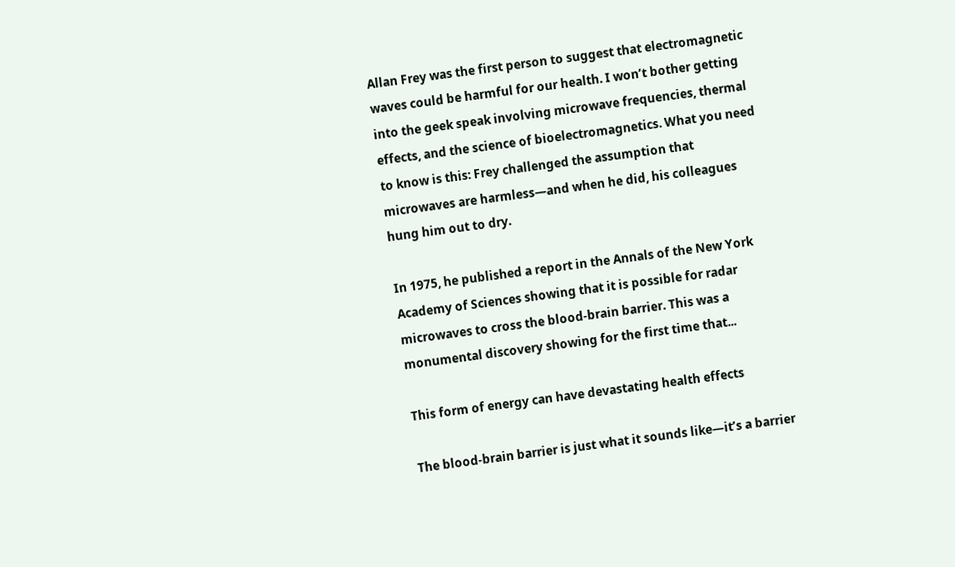Allan Frey was the first person to suggest that electromagnetic waves could be harmful for our health. I won’t bother getting into the geek speak involving microwave frequencies, thermal effects, and the science of bioelectromagnetics. What you need to know is this: Frey challenged the assumption that microwaves are harmless—and when he did, his colleagues hung him out to dry.

In 1975, he published a report in the Annals of the New York Academy of Sciences showing that it is possible for radar microwaves to cross the blood-brain barrier. This was a monumental discovery showing for the first time that...

This form of energy can have devastating health effects

The blood-brain barrier is just what it sounds like—it’s a barrier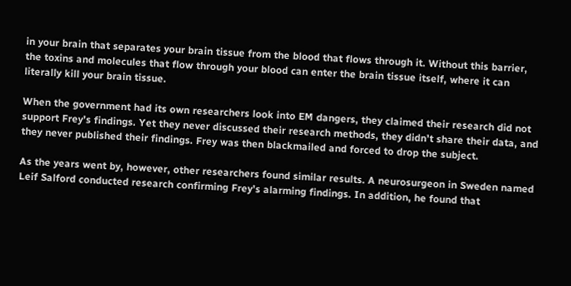in your brain that separates your brain tissue from the blood that flows through it. Without this barrier, the toxins and molecules that flow through your blood can enter the brain tissue itself, where it can literally kill your brain tissue.

When the government had its own researchers look into EM dangers, they claimed their research did not support Frey’s findings. Yet they never discussed their research methods, they didn’t share their data, and they never published their findings. Frey was then blackmailed and forced to drop the subject.

As the years went by, however, other researchers found similar results. A neurosurgeon in Sweden named Leif Salford conducted research confirming Frey’s alarming findings. In addition, he found that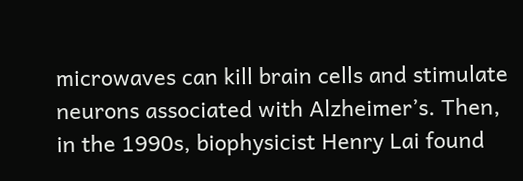microwaves can kill brain cells and stimulate neurons associated with Alzheimer’s. Then, in the 1990s, biophysicist Henry Lai found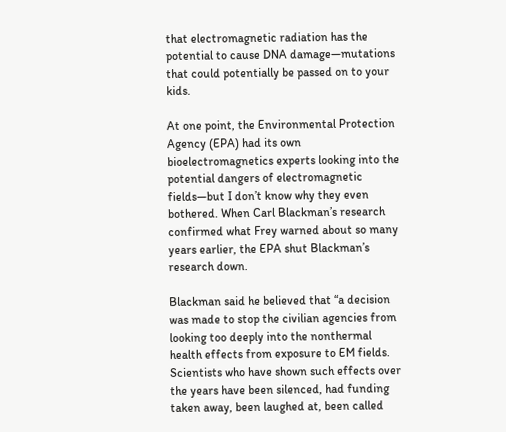that electromagnetic radiation has the potential to cause DNA damage—mutations that could potentially be passed on to your kids.

At one point, the Environmental Protection Agency (EPA) had its own bioelectromagnetics experts looking into the potential dangers of electromagnetic fields—but I don’t know why they even bothered. When Carl Blackman’s research confirmed what Frey warned about so many years earlier, the EPA shut Blackman’s research down.

Blackman said he believed that “a decision was made to stop the civilian agencies from looking too deeply into the nonthermal health effects from exposure to EM fields. Scientists who have shown such effects over the years have been silenced, had funding taken away, been laughed at, been called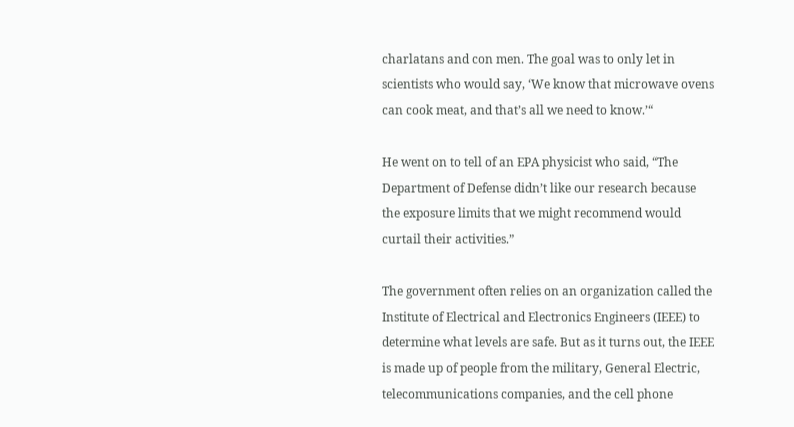charlatans and con men. The goal was to only let in scientists who would say, ‘We know that microwave ovens can cook meat, and that’s all we need to know.’“

He went on to tell of an EPA physicist who said, “The Department of Defense didn’t like our research because the exposure limits that we might recommend would curtail their activities.”

The government often relies on an organization called the Institute of Electrical and Electronics Engineers (IEEE) to determine what levels are safe. But as it turns out, the IEEE is made up of people from the military, General Electric, telecommunications companies, and the cell phone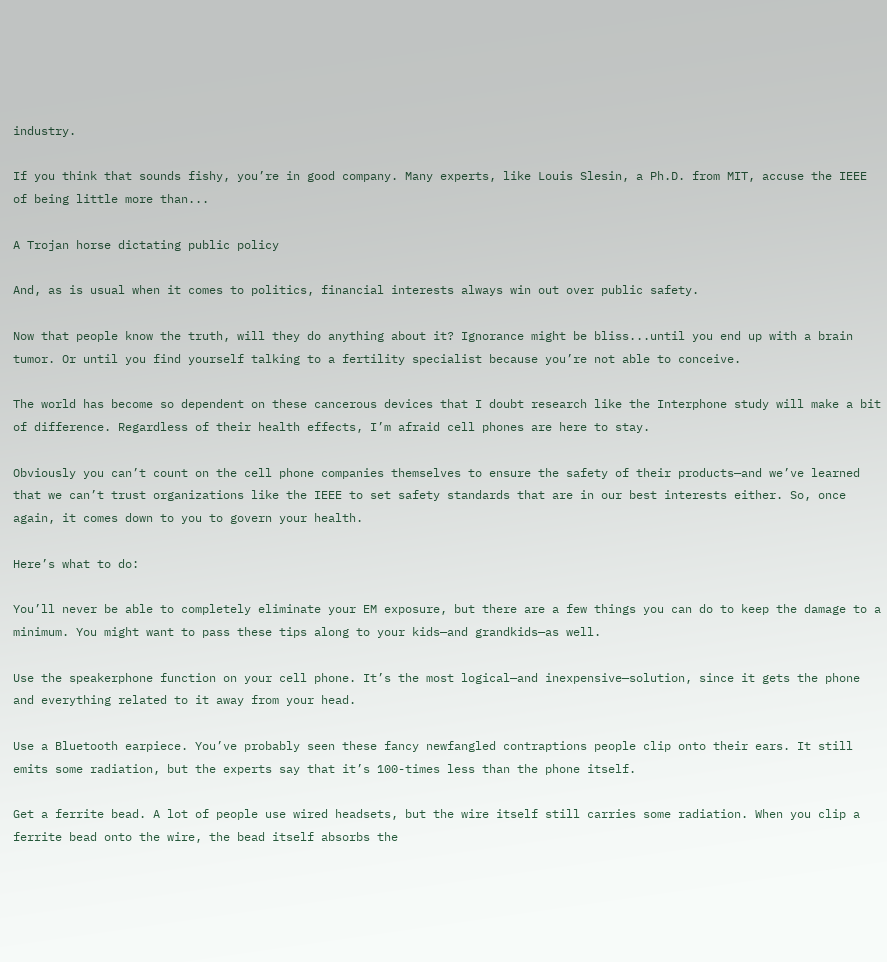industry.

If you think that sounds fishy, you’re in good company. Many experts, like Louis Slesin, a Ph.D. from MIT, accuse the IEEE of being little more than...

A Trojan horse dictating public policy

And, as is usual when it comes to politics, financial interests always win out over public safety.

Now that people know the truth, will they do anything about it? Ignorance might be bliss...until you end up with a brain tumor. Or until you find yourself talking to a fertility specialist because you’re not able to conceive.

The world has become so dependent on these cancerous devices that I doubt research like the Interphone study will make a bit of difference. Regardless of their health effects, I’m afraid cell phones are here to stay.

Obviously you can’t count on the cell phone companies themselves to ensure the safety of their products—and we’ve learned that we can’t trust organizations like the IEEE to set safety standards that are in our best interests either. So, once again, it comes down to you to govern your health.

Here’s what to do:

You’ll never be able to completely eliminate your EM exposure, but there are a few things you can do to keep the damage to a minimum. You might want to pass these tips along to your kids—and grandkids—as well.

Use the speakerphone function on your cell phone. It’s the most logical—and inexpensive—solution, since it gets the phone and everything related to it away from your head.

Use a Bluetooth earpiece. You’ve probably seen these fancy newfangled contraptions people clip onto their ears. It still emits some radiation, but the experts say that it’s 100-times less than the phone itself.

Get a ferrite bead. A lot of people use wired headsets, but the wire itself still carries some radiation. When you clip a ferrite bead onto the wire, the bead itself absorbs the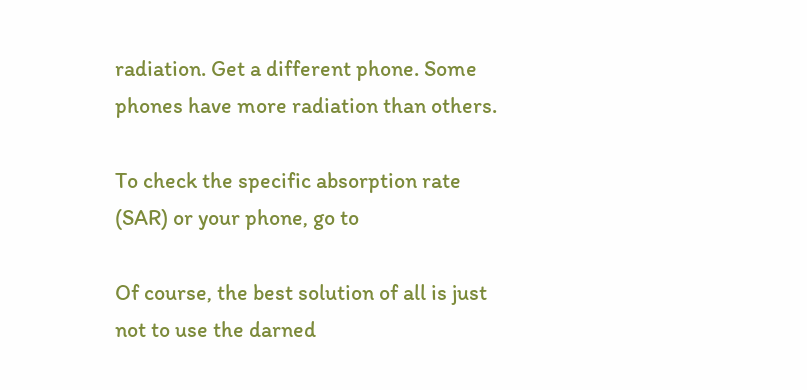radiation. Get a different phone. Some phones have more radiation than others.

To check the specific absorption rate (SAR) or your phone, go to

Of course, the best solution of all is just not to use the darned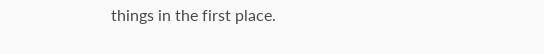things in the first place.